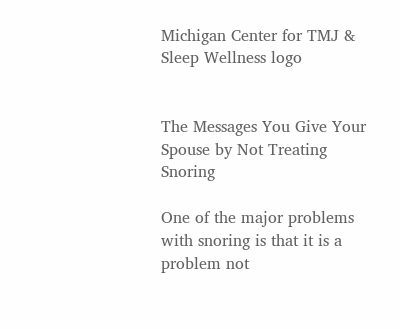Michigan Center for TMJ & Sleep Wellness logo


The Messages You Give Your Spouse by Not Treating Snoring

One of the major problems with snoring is that it is a problem not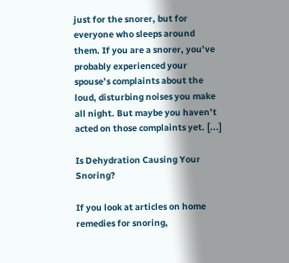just for the snorer, but for everyone who sleeps around them. If you are a snorer, you’ve probably experienced your spouse’s complaints about the loud, disturbing noises you make all night. But maybe you haven’t acted on those complaints yet. [...]

Is Dehydration Causing Your Snoring?

If you look at articles on home remedies for snoring,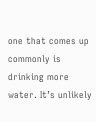one that comes up commonly is drinking more water. It’s unlikely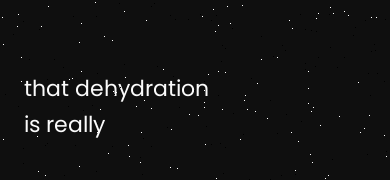that dehydration is really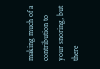making much of a contribution to your snoring, but there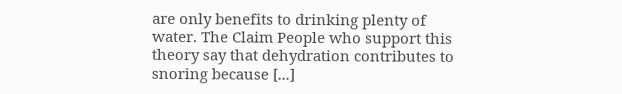are only benefits to drinking plenty of water. The Claim People who support this theory say that dehydration contributes to snoring because [...]